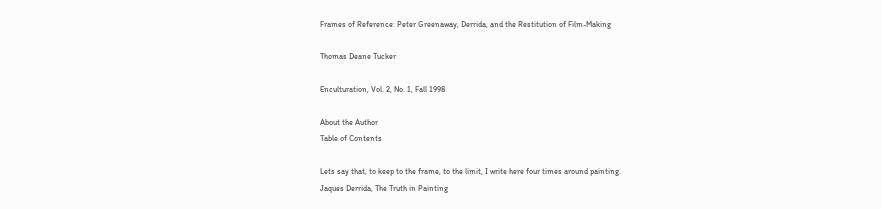Frames of Reference: Peter Greenaway, Derrida, and the Restitution of Film-Making

Thomas Deane Tucker

Enculturation, Vol. 2, No. 1, Fall 1998

About the Author
Table of Contents

Lets say that, to keep to the frame, to the limit, I write here four times around painting.
Jaques Derrida, The Truth in Painting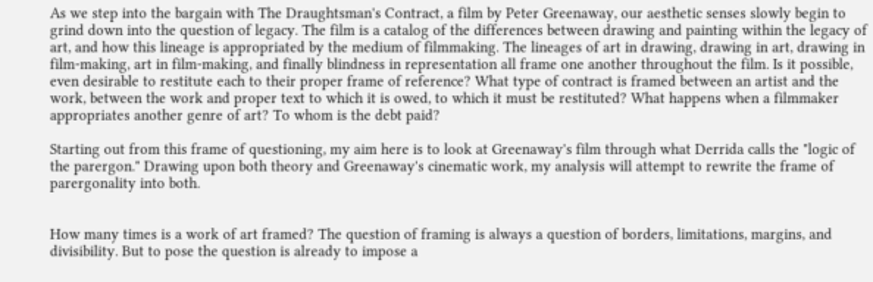As we step into the bargain with The Draughtsman's Contract, a film by Peter Greenaway, our aesthetic senses slowly begin to grind down into the question of legacy. The film is a catalog of the differences between drawing and painting within the legacy of art, and how this lineage is appropriated by the medium of filmmaking. The lineages of art in drawing, drawing in art, drawing in film-making, art in film-making, and finally blindness in representation all frame one another throughout the film. Is it possible, even desirable to restitute each to their proper frame of reference? What type of contract is framed between an artist and the work, between the work and proper text to which it is owed, to which it must be restituted? What happens when a filmmaker appropriates another genre of art? To whom is the debt paid?

Starting out from this frame of questioning, my aim here is to look at Greenaway's film through what Derrida calls the "logic of the parergon." Drawing upon both theory and Greenaway's cinematic work, my analysis will attempt to rewrite the frame of parergonality into both.


How many times is a work of art framed? The question of framing is always a question of borders, limitations, margins, and divisibility. But to pose the question is already to impose a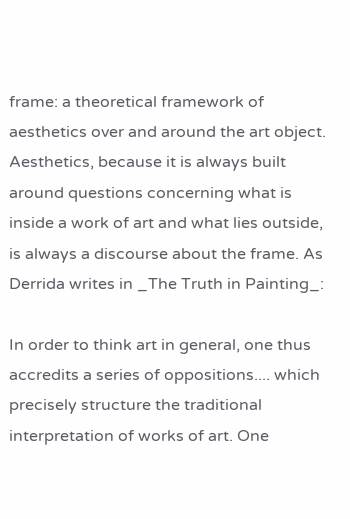frame: a theoretical framework of aesthetics over and around the art object. Aesthetics, because it is always built around questions concerning what is inside a work of art and what lies outside, is always a discourse about the frame. As Derrida writes in _The Truth in Painting_:

In order to think art in general, one thus accredits a series of oppositions.... which precisely structure the traditional interpretation of works of art. One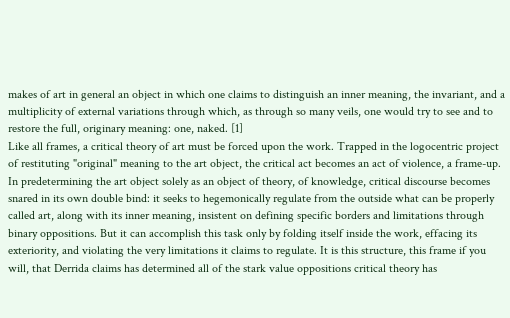makes of art in general an object in which one claims to distinguish an inner meaning, the invariant, and a multiplicity of external variations through which, as through so many veils, one would try to see and to restore the full, originary meaning: one, naked. [1]
Like all frames, a critical theory of art must be forced upon the work. Trapped in the logocentric project of restituting "original" meaning to the art object, the critical act becomes an act of violence, a frame-up. In predetermining the art object solely as an object of theory, of knowledge, critical discourse becomes snared in its own double bind: it seeks to hegemonically regulate from the outside what can be properly called art, along with its inner meaning, insistent on defining specific borders and limitations through binary oppositions. But it can accomplish this task only by folding itself inside the work, effacing its exteriority, and violating the very limitations it claims to regulate. It is this structure, this frame if you will, that Derrida claims has determined all of the stark value oppositions critical theory has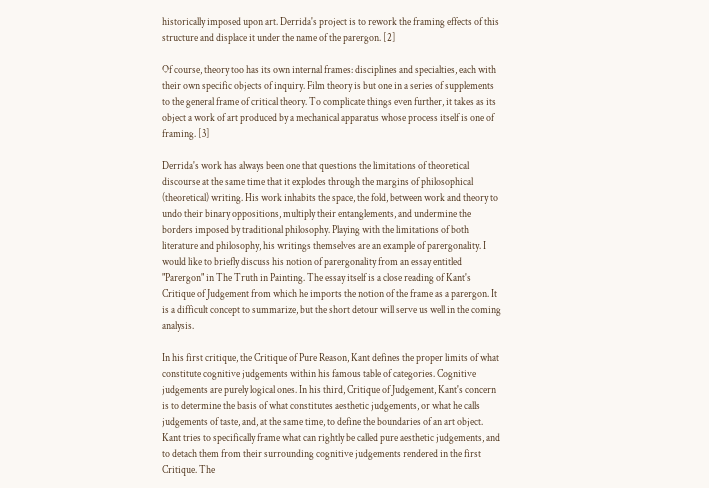historically imposed upon art. Derrida's project is to rework the framing effects of this structure and displace it under the name of the parergon. [2]

Of course, theory too has its own internal frames: disciplines and specialties, each with their own specific objects of inquiry. Film theory is but one in a series of supplements to the general frame of critical theory. To complicate things even further, it takes as its object a work of art produced by a mechanical apparatus whose process itself is one of framing. [3]

Derrida's work has always been one that questions the limitations of theoretical discourse at the same time that it explodes through the margins of philosophical (theoretical) writing. His work inhabits the space, the fold, between work and theory to undo their binary oppositions, multiply their entanglements, and undermine the borders imposed by traditional philosophy. Playing with the limitations of both literature and philosophy, his writings themselves are an example of parergonality. I would like to briefly discuss his notion of parergonality from an essay entitled "Parergon" in The Truth in Painting. The essay itself is a close reading of Kant's Critique of Judgement from which he imports the notion of the frame as a parergon. It is a difficult concept to summarize, but the short detour will serve us well in the coming analysis.

In his first critique, the Critique of Pure Reason, Kant defines the proper limits of what constitute cognitive judgements within his famous table of categories. Cognitive judgements are purely logical ones. In his third, Critique of Judgement, Kant's concern is to determine the basis of what constitutes aesthetic judgements, or what he calls judgements of taste, and, at the same time, to define the boundaries of an art object. Kant tries to specifically frame what can rightly be called pure aesthetic judgements, and to detach them from their surrounding cognitive judgements rendered in the first Critique. The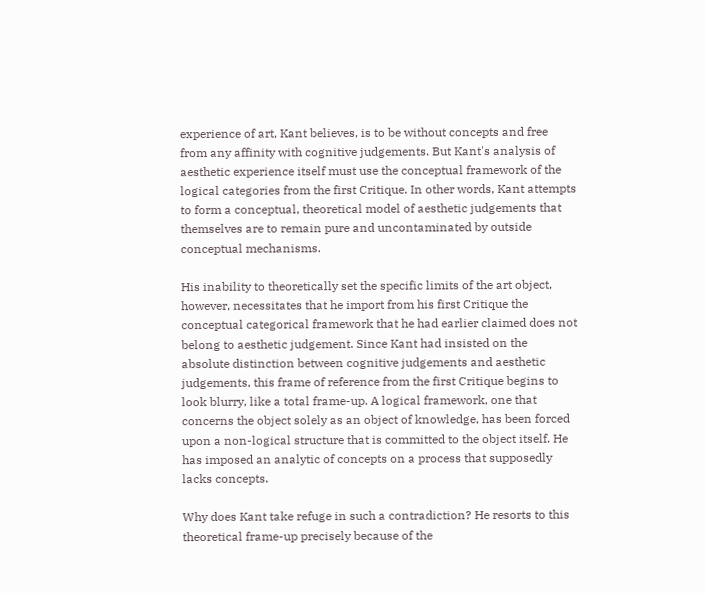experience of art, Kant believes, is to be without concepts and free from any affinity with cognitive judgements. But Kant's analysis of aesthetic experience itself must use the conceptual framework of the logical categories from the first Critique. In other words, Kant attempts to form a conceptual, theoretical model of aesthetic judgements that themselves are to remain pure and uncontaminated by outside conceptual mechanisms.

His inability to theoretically set the specific limits of the art object, however, necessitates that he import from his first Critique the conceptual categorical framework that he had earlier claimed does not belong to aesthetic judgement. Since Kant had insisted on the absolute distinction between cognitive judgements and aesthetic judgements, this frame of reference from the first Critique begins to look blurry, like a total frame-up. A logical framework, one that concerns the object solely as an object of knowledge, has been forced upon a non-logical structure that is committed to the object itself. He has imposed an analytic of concepts on a process that supposedly lacks concepts.

Why does Kant take refuge in such a contradiction? He resorts to this theoretical frame-up precisely because of the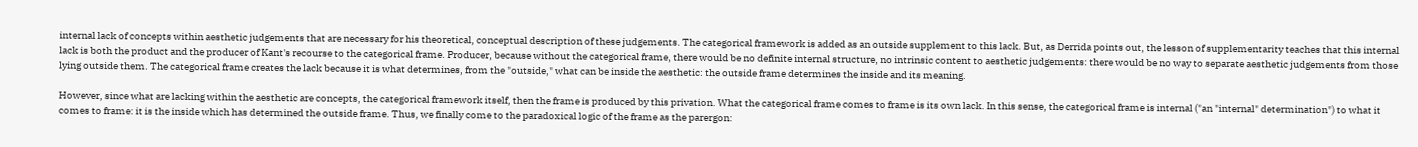internal lack of concepts within aesthetic judgements that are necessary for his theoretical, conceptual description of these judgements. The categorical framework is added as an outside supplement to this lack. But, as Derrida points out, the lesson of supplementarity teaches that this internal lack is both the product and the producer of Kant's recourse to the categorical frame. Producer, because without the categorical frame, there would be no definite internal structure, no intrinsic content to aesthetic judgements: there would be no way to separate aesthetic judgements from those lying outside them. The categorical frame creates the lack because it is what determines, from the "outside," what can be inside the aesthetic: the outside frame determines the inside and its meaning.

However, since what are lacking within the aesthetic are concepts, the categorical framework itself, then the frame is produced by this privation. What the categorical frame comes to frame is its own lack. In this sense, the categorical frame is internal ("an "internal" determination") to what it comes to frame: it is the inside which has determined the outside frame. Thus, we finally come to the paradoxical logic of the frame as the parergon: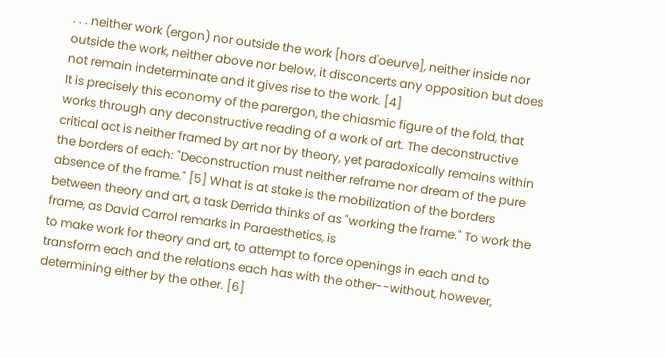. . . neither work (ergon) nor outside the work [hors d'oeurve], neither inside nor outside the work, neither above nor below, it disconcerts any opposition but does not remain indeterminate and it gives rise to the work. [4]
It is precisely this economy of the parergon, the chiasmic figure of the fold, that works through any deconstructive reading of a work of art. The deconstructive critical act is neither framed by art nor by theory, yet paradoxically remains within the borders of each: "Deconstruction must neither reframe nor dream of the pure absence of the frame." [5] What is at stake is the mobilization of the borders between theory and art, a task Derrida thinks of as "working the frame." To work the frame, as David Carrol remarks in Paraesthetics, is
to make work for theory and art, to attempt to force openings in each and to transform each and the relations each has with the other--without, however, determining either by the other. [6]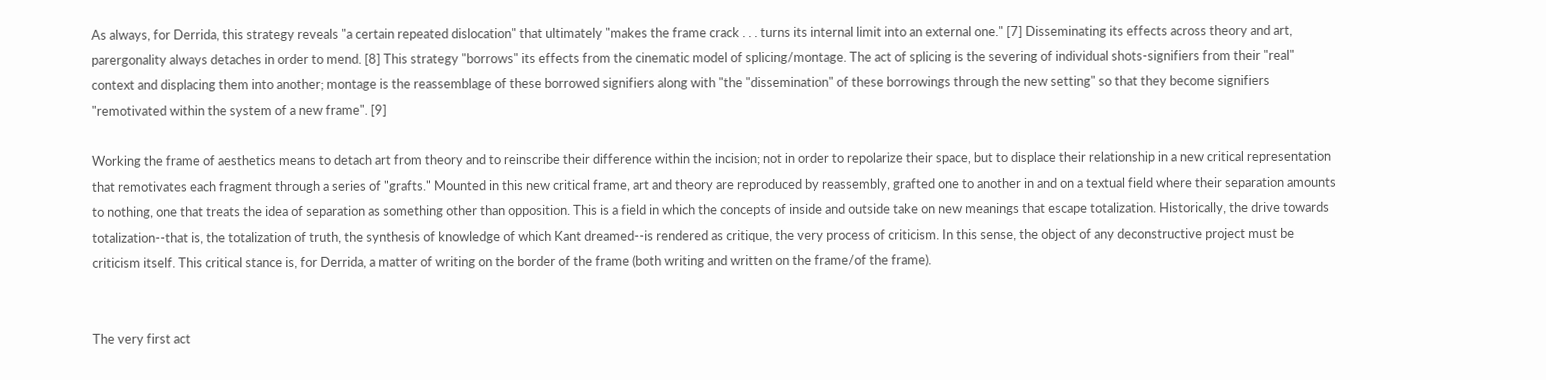As always, for Derrida, this strategy reveals "a certain repeated dislocation" that ultimately "makes the frame crack . . . turns its internal limit into an external one." [7] Disseminating its effects across theory and art, parergonality always detaches in order to mend. [8] This strategy "borrows" its effects from the cinematic model of splicing/montage. The act of splicing is the severing of individual shots-signifiers from their "real" context and displacing them into another; montage is the reassemblage of these borrowed signifiers along with "the "dissemination" of these borrowings through the new setting" so that they become signifiers "remotivated within the system of a new frame". [9]

Working the frame of aesthetics means to detach art from theory and to reinscribe their difference within the incision; not in order to repolarize their space, but to displace their relationship in a new critical representation that remotivates each fragment through a series of "grafts." Mounted in this new critical frame, art and theory are reproduced by reassembly, grafted one to another in and on a textual field where their separation amounts to nothing, one that treats the idea of separation as something other than opposition. This is a field in which the concepts of inside and outside take on new meanings that escape totalization. Historically, the drive towards totalization--that is, the totalization of truth, the synthesis of knowledge of which Kant dreamed--is rendered as critique, the very process of criticism. In this sense, the object of any deconstructive project must be criticism itself. This critical stance is, for Derrida, a matter of writing on the border of the frame (both writing and written on the frame/of the frame).


The very first act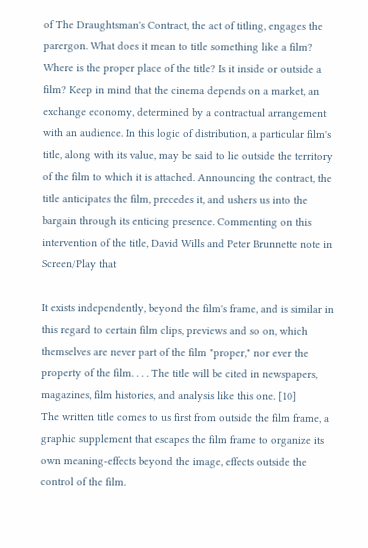of The Draughtsman's Contract, the act of titling, engages the parergon. What does it mean to title something like a film? Where is the proper place of the title? Is it inside or outside a film? Keep in mind that the cinema depends on a market, an exchange economy, determined by a contractual arrangement with an audience. In this logic of distribution, a particular film's title, along with its value, may be said to lie outside the territory of the film to which it is attached. Announcing the contract, the title anticipates the film, precedes it, and ushers us into the bargain through its enticing presence. Commenting on this intervention of the title, David Wills and Peter Brunnette note in Screen/Play that

It exists independently, beyond the film's frame, and is similar in this regard to certain film clips, previews and so on, which themselves are never part of the film "proper," nor ever the property of the film. . . . The title will be cited in newspapers, magazines, film histories, and analysis like this one. [10]
The written title comes to us first from outside the film frame, a graphic supplement that escapes the film frame to organize its own meaning-effects beyond the image, effects outside the control of the film.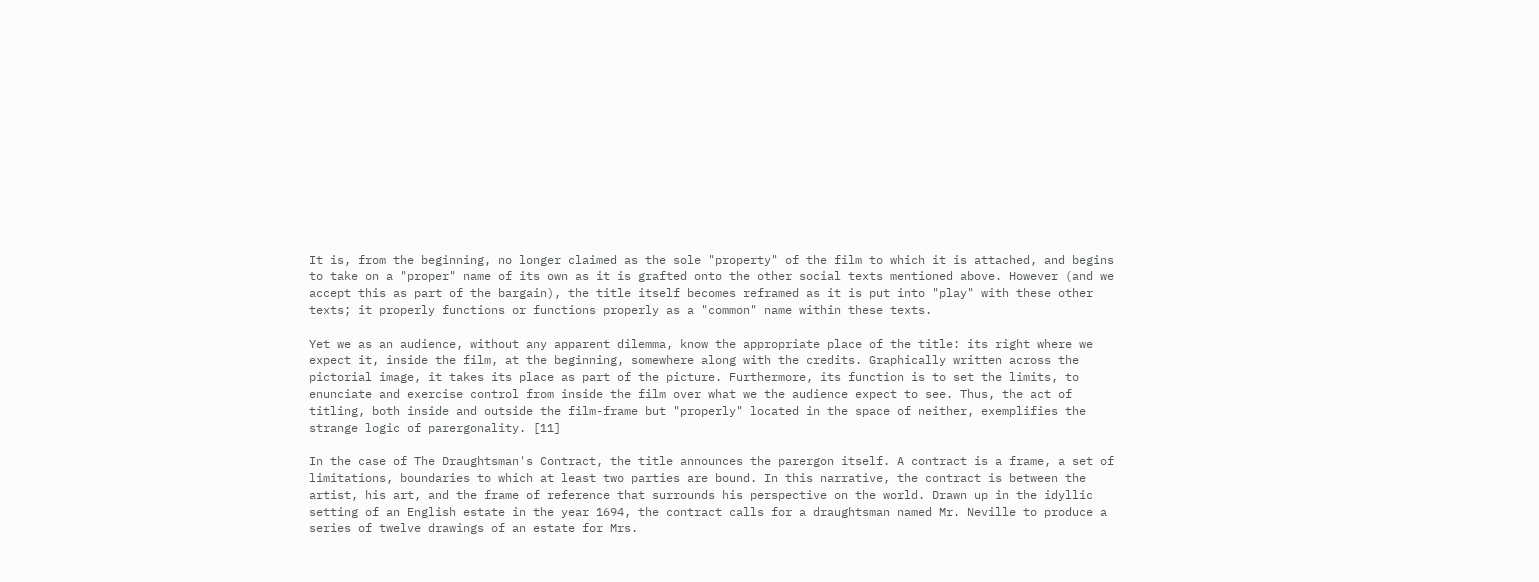It is, from the beginning, no longer claimed as the sole "property" of the film to which it is attached, and begins to take on a "proper" name of its own as it is grafted onto the other social texts mentioned above. However (and we accept this as part of the bargain), the title itself becomes reframed as it is put into "play" with these other texts; it properly functions or functions properly as a "common" name within these texts.

Yet we as an audience, without any apparent dilemma, know the appropriate place of the title: its right where we expect it, inside the film, at the beginning, somewhere along with the credits. Graphically written across the pictorial image, it takes its place as part of the picture. Furthermore, its function is to set the limits, to enunciate and exercise control from inside the film over what we the audience expect to see. Thus, the act of titling, both inside and outside the film-frame but "properly" located in the space of neither, exemplifies the strange logic of parergonality. [11]

In the case of The Draughtsman's Contract, the title announces the parergon itself. A contract is a frame, a set of limitations, boundaries to which at least two parties are bound. In this narrative, the contract is between the artist, his art, and the frame of reference that surrounds his perspective on the world. Drawn up in the idyllic setting of an English estate in the year 1694, the contract calls for a draughtsman named Mr. Neville to produce a series of twelve drawings of an estate for Mrs.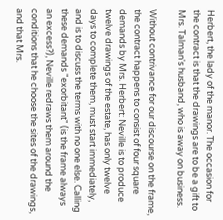Herbert, the lady of the manor. The occasion for the contract is that the drawings are to be a gift to Mrs. Talman's husband, who is away on business.

Without contrivance for our discourse on the frame, the contract happens to consist of four square demands by Mrs. Herbert: Neville is to produce twelve drawings of the estate, has only twelve days to complete them, must start immediately, and is to discuss the terms with no one else. Calling these demands "exorbitant" (is the frame always an excess?), Neville redraws them around the conditions that he choose the sites of the drawings, and that Mrs.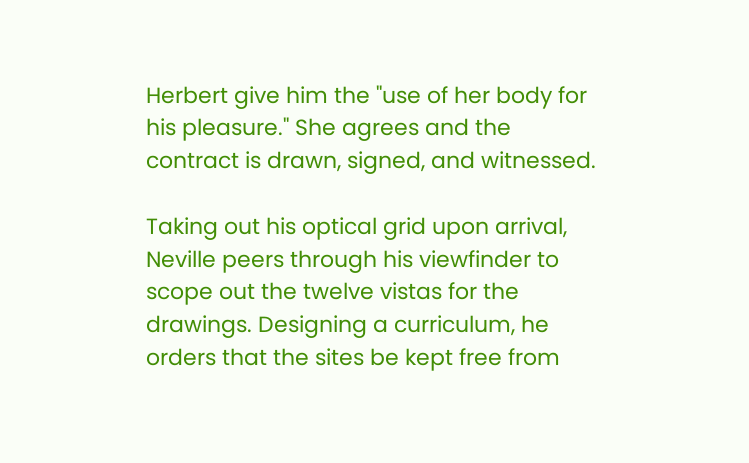Herbert give him the "use of her body for his pleasure." She agrees and the contract is drawn, signed, and witnessed.

Taking out his optical grid upon arrival, Neville peers through his viewfinder to scope out the twelve vistas for the drawings. Designing a curriculum, he orders that the sites be kept free from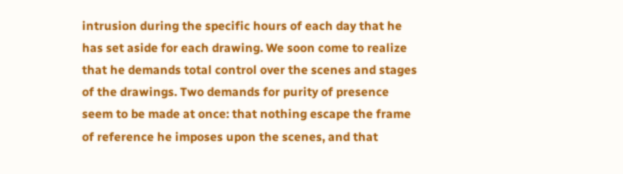intrusion during the specific hours of each day that he has set aside for each drawing. We soon come to realize that he demands total control over the scenes and stages of the drawings. Two demands for purity of presence seem to be made at once: that nothing escape the frame of reference he imposes upon the scenes, and that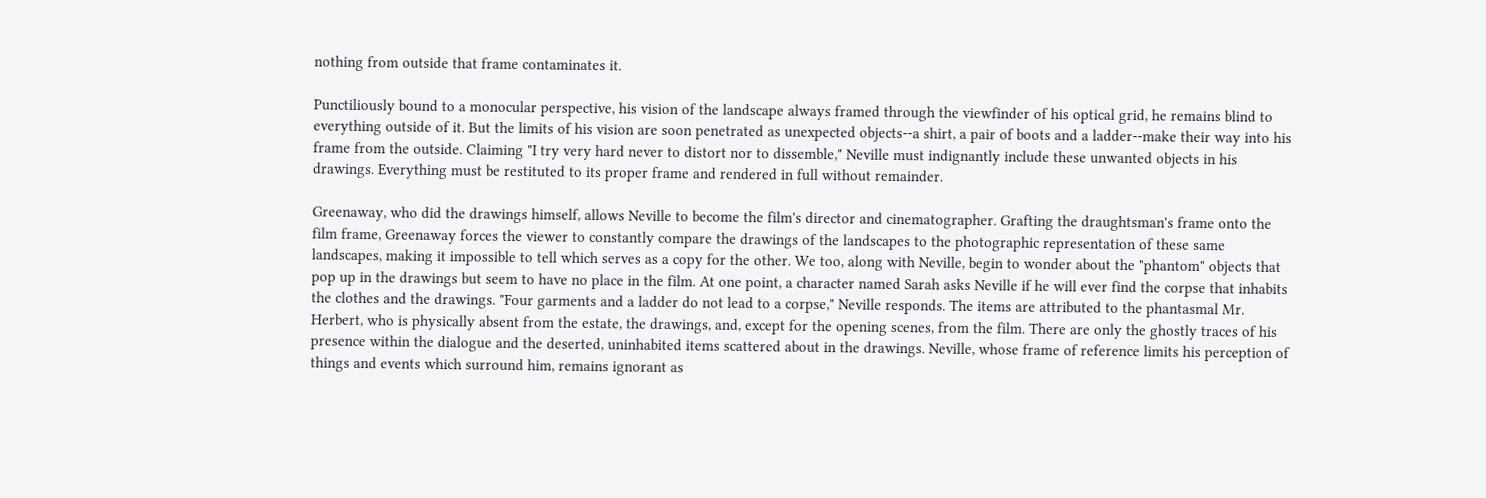nothing from outside that frame contaminates it.

Punctiliously bound to a monocular perspective, his vision of the landscape always framed through the viewfinder of his optical grid, he remains blind to everything outside of it. But the limits of his vision are soon penetrated as unexpected objects--a shirt, a pair of boots and a ladder--make their way into his frame from the outside. Claiming "I try very hard never to distort nor to dissemble," Neville must indignantly include these unwanted objects in his drawings. Everything must be restituted to its proper frame and rendered in full without remainder.

Greenaway, who did the drawings himself, allows Neville to become the film's director and cinematographer. Grafting the draughtsman's frame onto the film frame, Greenaway forces the viewer to constantly compare the drawings of the landscapes to the photographic representation of these same landscapes, making it impossible to tell which serves as a copy for the other. We too, along with Neville, begin to wonder about the "phantom" objects that pop up in the drawings but seem to have no place in the film. At one point, a character named Sarah asks Neville if he will ever find the corpse that inhabits the clothes and the drawings. "Four garments and a ladder do not lead to a corpse," Neville responds. The items are attributed to the phantasmal Mr. Herbert, who is physically absent from the estate, the drawings, and, except for the opening scenes, from the film. There are only the ghostly traces of his presence within the dialogue and the deserted, uninhabited items scattered about in the drawings. Neville, whose frame of reference limits his perception of things and events which surround him, remains ignorant as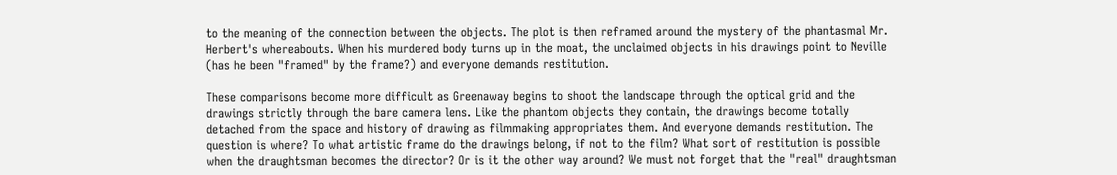to the meaning of the connection between the objects. The plot is then reframed around the mystery of the phantasmal Mr. Herbert's whereabouts. When his murdered body turns up in the moat, the unclaimed objects in his drawings point to Neville (has he been "framed" by the frame?) and everyone demands restitution.

These comparisons become more difficult as Greenaway begins to shoot the landscape through the optical grid and the drawings strictly through the bare camera lens. Like the phantom objects they contain, the drawings become totally detached from the space and history of drawing as filmmaking appropriates them. And everyone demands restitution. The question is where? To what artistic frame do the drawings belong, if not to the film? What sort of restitution is possible when the draughtsman becomes the director? Or is it the other way around? We must not forget that the "real" draughtsman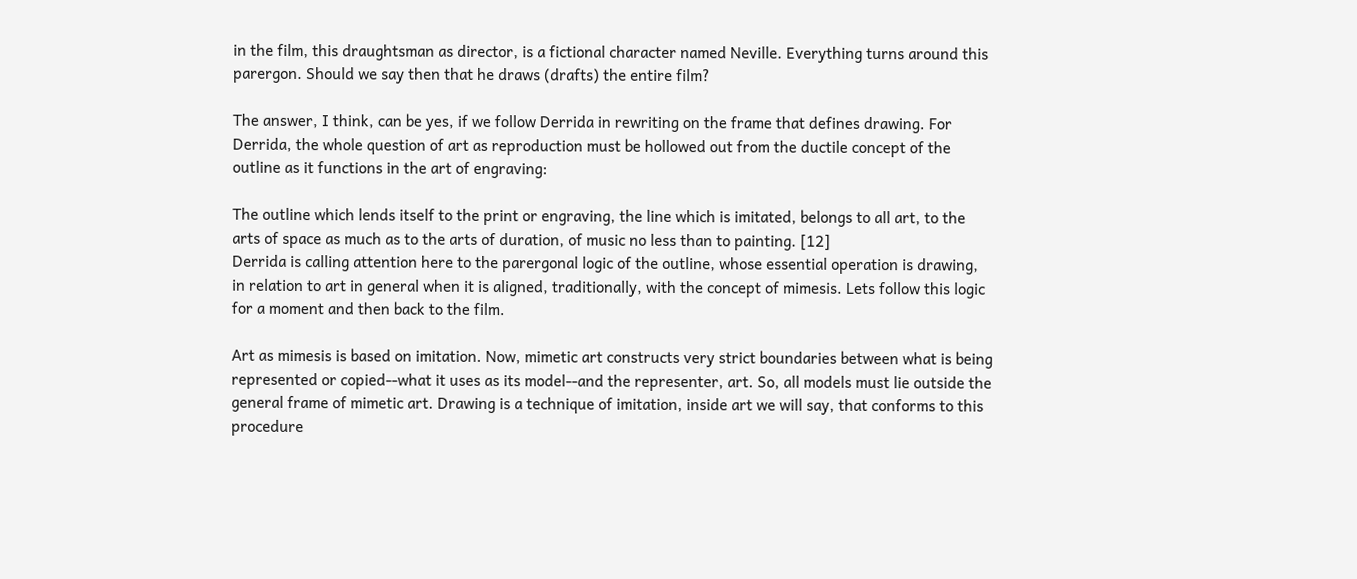in the film, this draughtsman as director, is a fictional character named Neville. Everything turns around this parergon. Should we say then that he draws (drafts) the entire film?

The answer, I think, can be yes, if we follow Derrida in rewriting on the frame that defines drawing. For Derrida, the whole question of art as reproduction must be hollowed out from the ductile concept of the outline as it functions in the art of engraving:

The outline which lends itself to the print or engraving, the line which is imitated, belongs to all art, to the arts of space as much as to the arts of duration, of music no less than to painting. [12]
Derrida is calling attention here to the parergonal logic of the outline, whose essential operation is drawing, in relation to art in general when it is aligned, traditionally, with the concept of mimesis. Lets follow this logic for a moment and then back to the film.

Art as mimesis is based on imitation. Now, mimetic art constructs very strict boundaries between what is being represented or copied--what it uses as its model--and the representer, art. So, all models must lie outside the general frame of mimetic art. Drawing is a technique of imitation, inside art we will say, that conforms to this procedure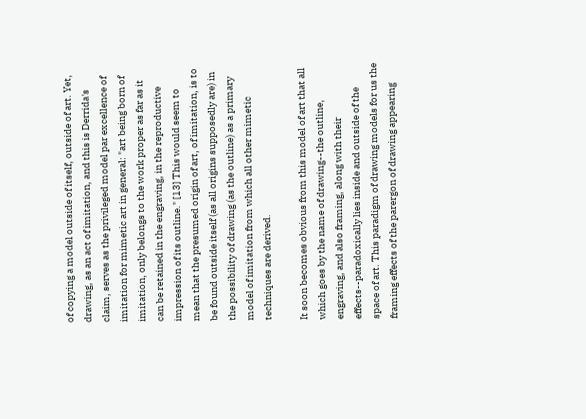of copying a model outside of itself, outside of art. Yet, drawing, as an act of imitation, and this is Derrida's claim, serves as the privileged model par excellence of imitation for mimetic art in general: "art being born of imitation, only belongs to the work proper as far as it can be retained in the engraving, in the reproductive impression of its outline." [13] This would seem to mean that the presumed origin of art, of imitation, is to be found outside itself (as all origins supposedly are) in the possibility of drawing (as the outline) as a primary model of imitation from which all other mimetic techniques are derived.

It soon becomes obvious from this model of art that all which goes by the name of drawing--the outline, engraving, and also framing, along with their effects--paradoxically lies inside and outside of the space of art. This paradigm of drawing models for us the framing effects of the parergon of drawing appearing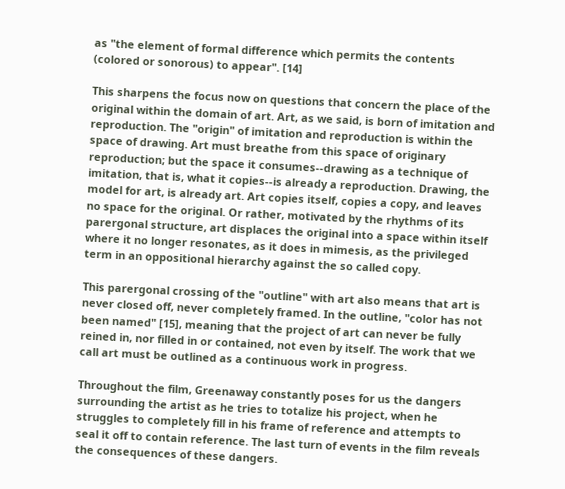as "the element of formal difference which permits the contents (colored or sonorous) to appear". [14]

This sharpens the focus now on questions that concern the place of the original within the domain of art. Art, as we said, is born of imitation and reproduction. The "origin" of imitation and reproduction is within the space of drawing. Art must breathe from this space of originary reproduction; but the space it consumes--drawing as a technique of imitation, that is, what it copies--is already a reproduction. Drawing, the model for art, is already art. Art copies itself, copies a copy, and leaves no space for the original. Or rather, motivated by the rhythms of its parergonal structure, art displaces the original into a space within itself where it no longer resonates, as it does in mimesis, as the privileged term in an oppositional hierarchy against the so called copy.

This parergonal crossing of the "outline" with art also means that art is never closed off, never completely framed. In the outline, "color has not been named" [15], meaning that the project of art can never be fully reined in, nor filled in or contained, not even by itself. The work that we call art must be outlined as a continuous work in progress.

Throughout the film, Greenaway constantly poses for us the dangers surrounding the artist as he tries to totalize his project, when he struggles to completely fill in his frame of reference and attempts to seal it off to contain reference. The last turn of events in the film reveals the consequences of these dangers.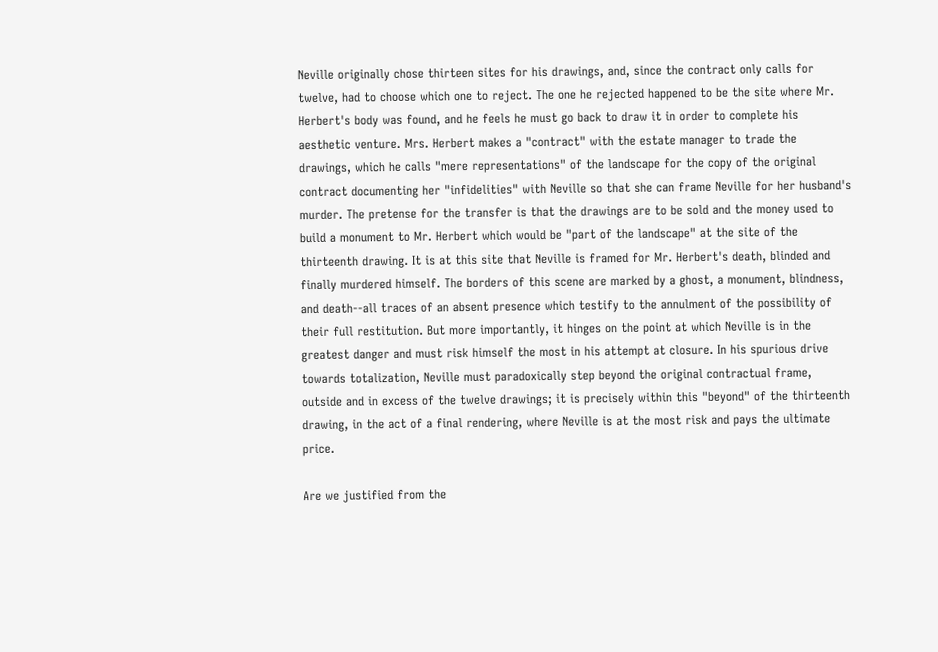Neville originally chose thirteen sites for his drawings, and, since the contract only calls for twelve, had to choose which one to reject. The one he rejected happened to be the site where Mr. Herbert's body was found, and he feels he must go back to draw it in order to complete his aesthetic venture. Mrs. Herbert makes a "contract" with the estate manager to trade the drawings, which he calls "mere representations" of the landscape for the copy of the original contract documenting her "infidelities" with Neville so that she can frame Neville for her husband's murder. The pretense for the transfer is that the drawings are to be sold and the money used to build a monument to Mr. Herbert which would be "part of the landscape" at the site of the thirteenth drawing. It is at this site that Neville is framed for Mr. Herbert's death, blinded and finally murdered himself. The borders of this scene are marked by a ghost, a monument, blindness, and death--all traces of an absent presence which testify to the annulment of the possibility of their full restitution. But more importantly, it hinges on the point at which Neville is in the greatest danger and must risk himself the most in his attempt at closure. In his spurious drive towards totalization, Neville must paradoxically step beyond the original contractual frame, outside and in excess of the twelve drawings; it is precisely within this "beyond" of the thirteenth drawing, in the act of a final rendering, where Neville is at the most risk and pays the ultimate price.

Are we justified from the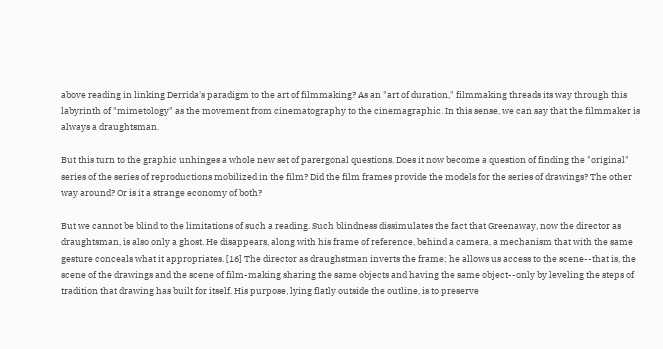above reading in linking Derrida's paradigm to the art of filmmaking? As an "art of duration," filmmaking threads its way through this labyrinth of "mimetology" as the movement from cinematography to the cinemagraphic. In this sense, we can say that the filmmaker is always a draughtsman.

But this turn to the graphic unhinges a whole new set of parergonal questions. Does it now become a question of finding the "original" series of the series of reproductions mobilized in the film? Did the film frames provide the models for the series of drawings? The other way around? Or is it a strange economy of both?

But we cannot be blind to the limitations of such a reading. Such blindness dissimulates the fact that Greenaway, now the director as draughtsman, is also only a ghost. He disappears, along with his frame of reference, behind a camera, a mechanism that with the same gesture conceals what it appropriates. [16] The director as draughstman inverts the frame; he allows us access to the scene--that is, the scene of the drawings and the scene of film-making sharing the same objects and having the same object--only by leveling the steps of tradition that drawing has built for itself. His purpose, lying flatly outside the outline, is to preserve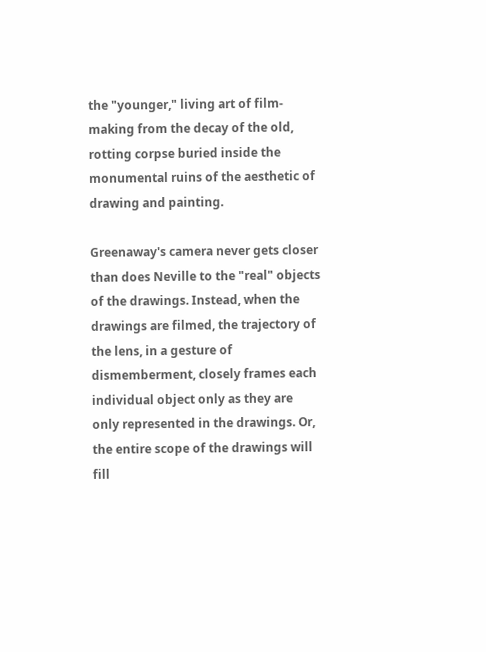the "younger," living art of film-making from the decay of the old, rotting corpse buried inside the monumental ruins of the aesthetic of drawing and painting.

Greenaway's camera never gets closer than does Neville to the "real" objects of the drawings. Instead, when the drawings are filmed, the trajectory of the lens, in a gesture of dismemberment, closely frames each individual object only as they are only represented in the drawings. Or, the entire scope of the drawings will fill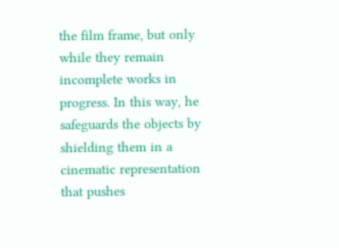the film frame, but only while they remain incomplete works in progress. In this way, he safeguards the objects by shielding them in a cinematic representation that pushes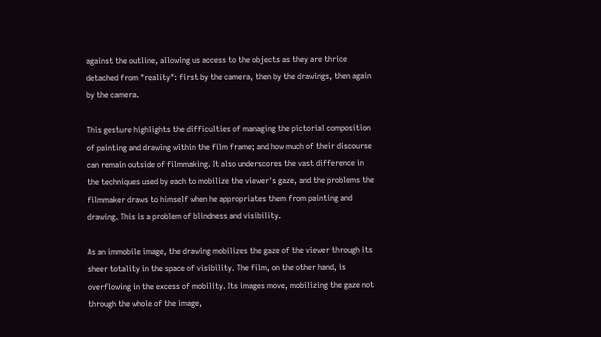against the outline, allowing us access to the objects as they are thrice detached from "reality": first by the camera, then by the drawings, then again by the camera.

This gesture highlights the difficulties of managing the pictorial composition of painting and drawing within the film frame; and how much of their discourse can remain outside of filmmaking. It also underscores the vast difference in the techniques used by each to mobilize the viewer's gaze, and the problems the filmmaker draws to himself when he appropriates them from painting and drawing. This is a problem of blindness and visibility.

As an immobile image, the drawing mobilizes the gaze of the viewer through its sheer totality in the space of visibility. The film, on the other hand, is overflowing in the excess of mobility. Its images move, mobilizing the gaze not through the whole of the image,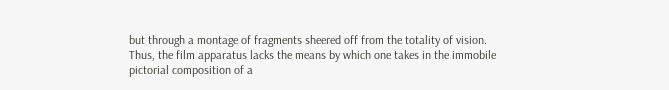but through a montage of fragments sheered off from the totality of vision. Thus, the film apparatus lacks the means by which one takes in the immobile pictorial composition of a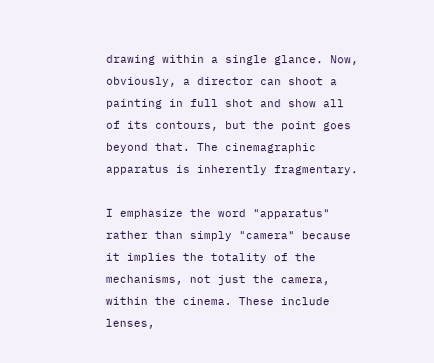drawing within a single glance. Now, obviously, a director can shoot a painting in full shot and show all of its contours, but the point goes beyond that. The cinemagraphic apparatus is inherently fragmentary.

I emphasize the word "apparatus" rather than simply "camera" because it implies the totality of the mechanisms, not just the camera, within the cinema. These include lenses,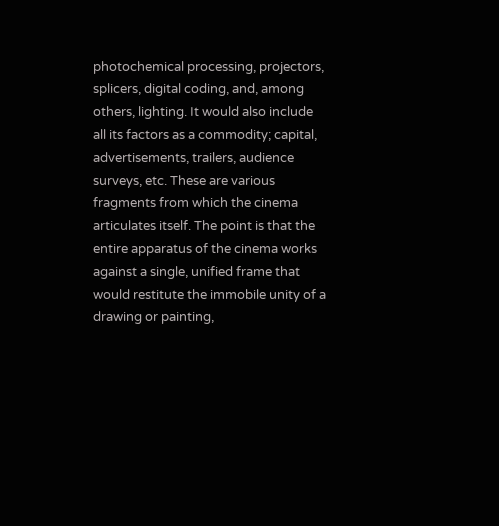photochemical processing, projectors, splicers, digital coding, and, among others, lighting. It would also include all its factors as a commodity; capital, advertisements, trailers, audience surveys, etc. These are various fragments from which the cinema articulates itself. The point is that the entire apparatus of the cinema works against a single, unified frame that would restitute the immobile unity of a drawing or painting,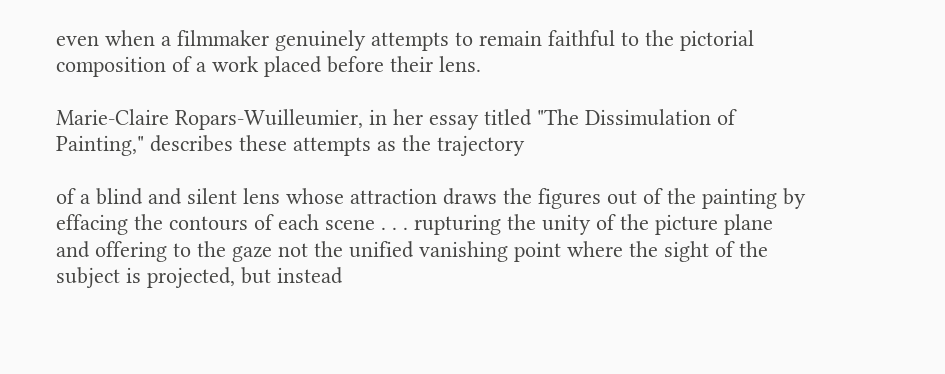even when a filmmaker genuinely attempts to remain faithful to the pictorial composition of a work placed before their lens.

Marie-Claire Ropars-Wuilleumier, in her essay titled "The Dissimulation of Painting," describes these attempts as the trajectory

of a blind and silent lens whose attraction draws the figures out of the painting by effacing the contours of each scene . . . rupturing the unity of the picture plane and offering to the gaze not the unified vanishing point where the sight of the subject is projected, but instead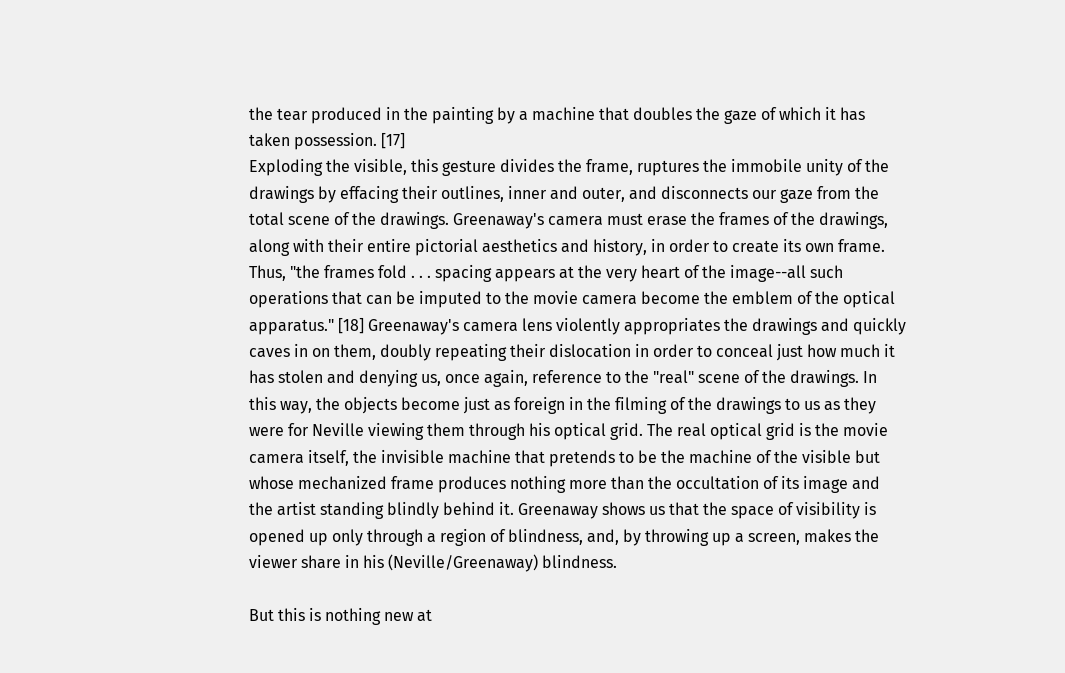the tear produced in the painting by a machine that doubles the gaze of which it has taken possession. [17]
Exploding the visible, this gesture divides the frame, ruptures the immobile unity of the drawings by effacing their outlines, inner and outer, and disconnects our gaze from the total scene of the drawings. Greenaway's camera must erase the frames of the drawings, along with their entire pictorial aesthetics and history, in order to create its own frame. Thus, "the frames fold . . . spacing appears at the very heart of the image--all such operations that can be imputed to the movie camera become the emblem of the optical apparatus." [18] Greenaway's camera lens violently appropriates the drawings and quickly caves in on them, doubly repeating their dislocation in order to conceal just how much it has stolen and denying us, once again, reference to the "real" scene of the drawings. In this way, the objects become just as foreign in the filming of the drawings to us as they were for Neville viewing them through his optical grid. The real optical grid is the movie camera itself, the invisible machine that pretends to be the machine of the visible but whose mechanized frame produces nothing more than the occultation of its image and the artist standing blindly behind it. Greenaway shows us that the space of visibility is opened up only through a region of blindness, and, by throwing up a screen, makes the viewer share in his (Neville/Greenaway) blindness.

But this is nothing new at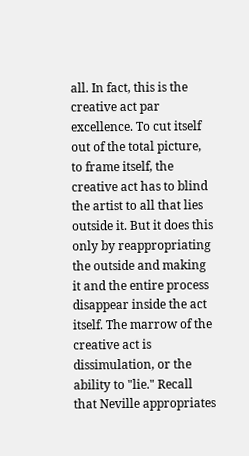all. In fact, this is the creative act par excellence. To cut itself out of the total picture, to frame itself, the creative act has to blind the artist to all that lies outside it. But it does this only by reappropriating the outside and making it and the entire process disappear inside the act itself. The marrow of the creative act is dissimulation, or the ability to "lie." Recall that Neville appropriates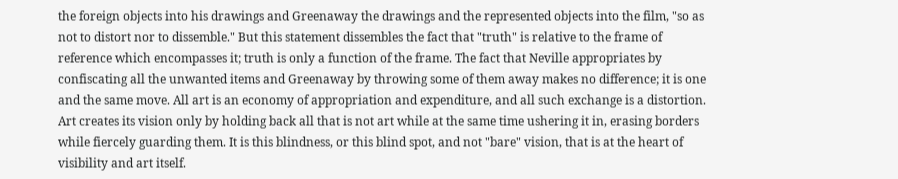the foreign objects into his drawings and Greenaway the drawings and the represented objects into the film, "so as not to distort nor to dissemble." But this statement dissembles the fact that "truth" is relative to the frame of reference which encompasses it; truth is only a function of the frame. The fact that Neville appropriates by confiscating all the unwanted items and Greenaway by throwing some of them away makes no difference; it is one and the same move. All art is an economy of appropriation and expenditure, and all such exchange is a distortion. Art creates its vision only by holding back all that is not art while at the same time ushering it in, erasing borders while fiercely guarding them. It is this blindness, or this blind spot, and not "bare" vision, that is at the heart of visibility and art itself.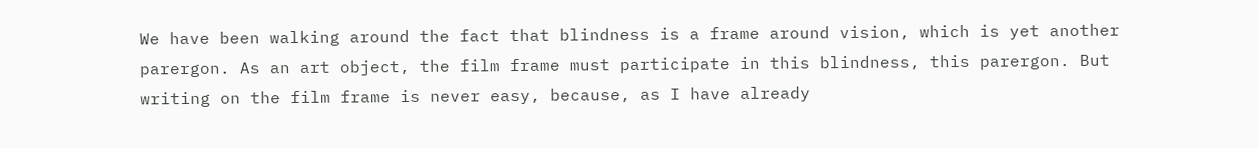We have been walking around the fact that blindness is a frame around vision, which is yet another parergon. As an art object, the film frame must participate in this blindness, this parergon. But writing on the film frame is never easy, because, as I have already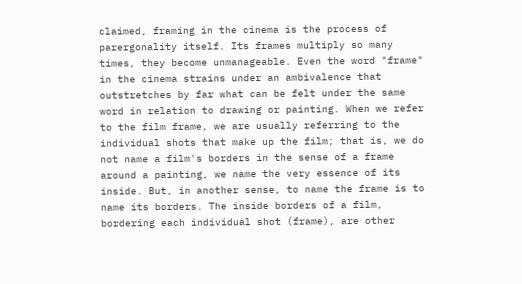claimed, framing in the cinema is the process of parergonality itself. Its frames multiply so many times, they become unmanageable. Even the word "frame" in the cinema strains under an ambivalence that outstretches by far what can be felt under the same word in relation to drawing or painting. When we refer to the film frame, we are usually referring to the individual shots that make up the film; that is, we do not name a film's borders in the sense of a frame around a painting, we name the very essence of its inside. But, in another sense, to name the frame is to name its borders. The inside borders of a film, bordering each individual shot (frame), are other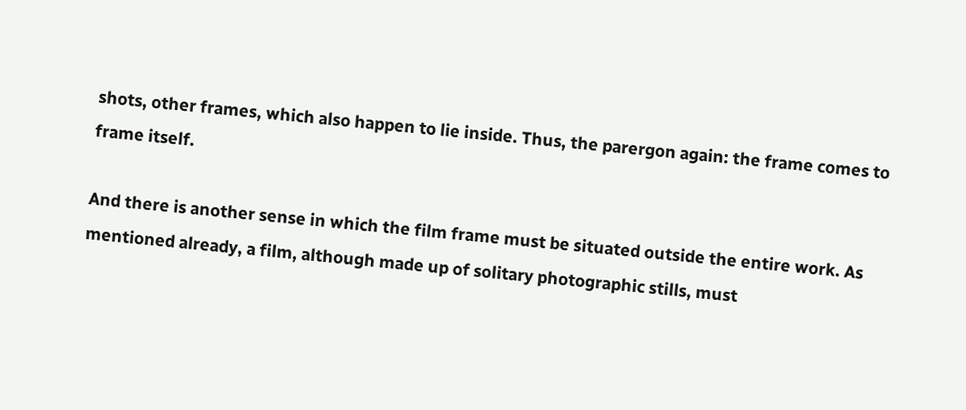shots, other frames, which also happen to lie inside. Thus, the parergon again: the frame comes to frame itself.

And there is another sense in which the film frame must be situated outside the entire work. As mentioned already, a film, although made up of solitary photographic stills, must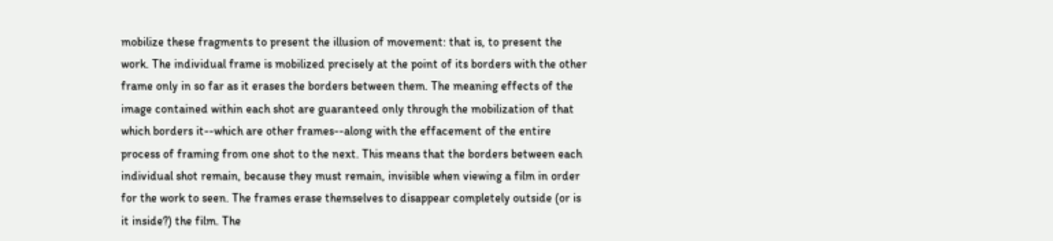mobilize these fragments to present the illusion of movement: that is, to present the work. The individual frame is mobilized precisely at the point of its borders with the other frame only in so far as it erases the borders between them. The meaning effects of the image contained within each shot are guaranteed only through the mobilization of that which borders it--which are other frames--along with the effacement of the entire process of framing from one shot to the next. This means that the borders between each individual shot remain, because they must remain, invisible when viewing a film in order for the work to seen. The frames erase themselves to disappear completely outside (or is it inside?) the film. The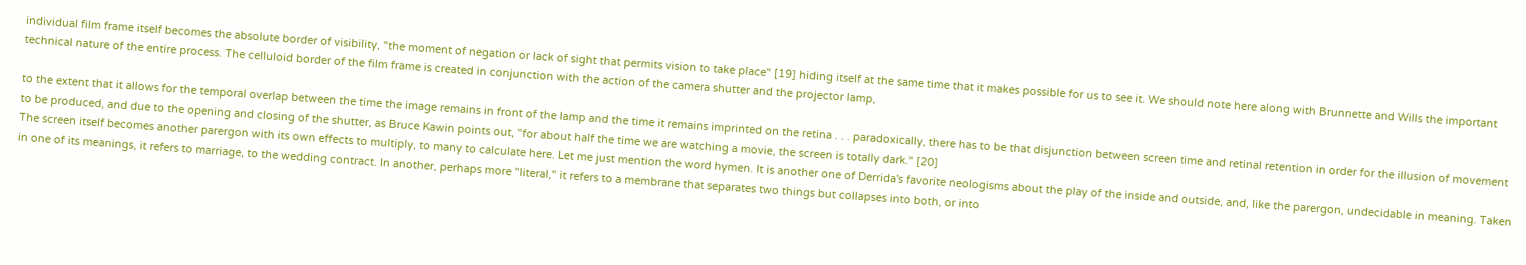individual film frame itself becomes the absolute border of visibility, "the moment of negation or lack of sight that permits vision to take place" [19] hiding itself at the same time that it makes possible for us to see it. We should note here along with Brunnette and Wills the important technical nature of the entire process. The celluloid border of the film frame is created in conjunction with the action of the camera shutter and the projector lamp,

to the extent that it allows for the temporal overlap between the time the image remains in front of the lamp and the time it remains imprinted on the retina . . . paradoxically, there has to be that disjunction between screen time and retinal retention in order for the illusion of movement to be produced, and due to the opening and closing of the shutter, as Bruce Kawin points out, "for about half the time we are watching a movie, the screen is totally dark." [20]
The screen itself becomes another parergon with its own effects to multiply, to many to calculate here. Let me just mention the word hymen. It is another one of Derrida's favorite neologisms about the play of the inside and outside, and, like the parergon, undecidable in meaning. Taken in one of its meanings, it refers to marriage, to the wedding contract. In another, perhaps more "literal," it refers to a membrane that separates two things but collapses into both, or into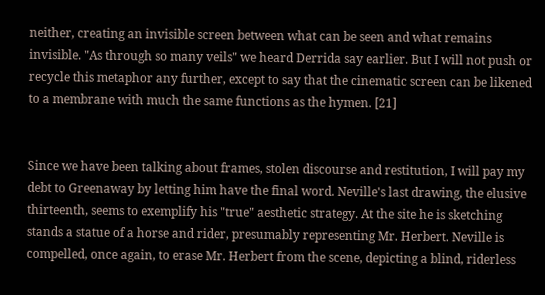neither, creating an invisible screen between what can be seen and what remains invisible. "As through so many veils" we heard Derrida say earlier. But I will not push or recycle this metaphor any further, except to say that the cinematic screen can be likened to a membrane with much the same functions as the hymen. [21]


Since we have been talking about frames, stolen discourse and restitution, I will pay my debt to Greenaway by letting him have the final word. Neville's last drawing, the elusive thirteenth, seems to exemplify his "true" aesthetic strategy. At the site he is sketching stands a statue of a horse and rider, presumably representing Mr. Herbert. Neville is compelled, once again, to erase Mr. Herbert from the scene, depicting a blind, riderless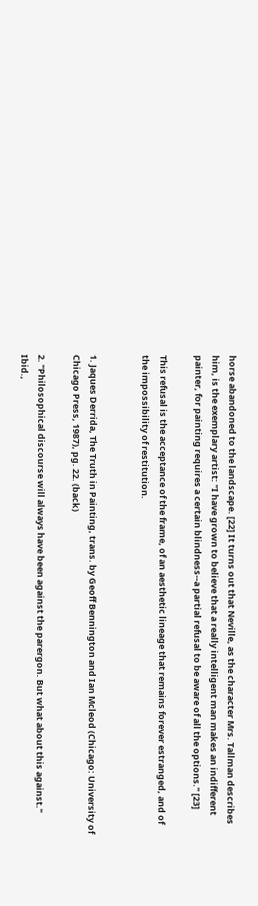horse abandoned to the landscape. [22] It turns out that Neville, as the character Mrs. Tallman describes him, is the exemplary artist: "I have grown to believe that a really intelligent man makes an indifferent painter, for painting requires a certain blindness--a partial refusal to be aware of all the options." [23]

This refusal is the acceptance of the frame, of an aesthetic lineage that remains forever estranged, and of the impossibility of restitution.


1. Jaques Derrida, The Truth in Painting, trans. by Geoff Bennington and Ian Mcleod (Chicago: University of Chicago Press, 1987), pg. 22. (back)

2. "Philosophical discourse will always have been against the parergon. But what about this against." Ibid.,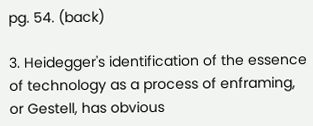pg. 54. (back)

3. Heidegger's identification of the essence of technology as a process of enframing, or Gestell, has obvious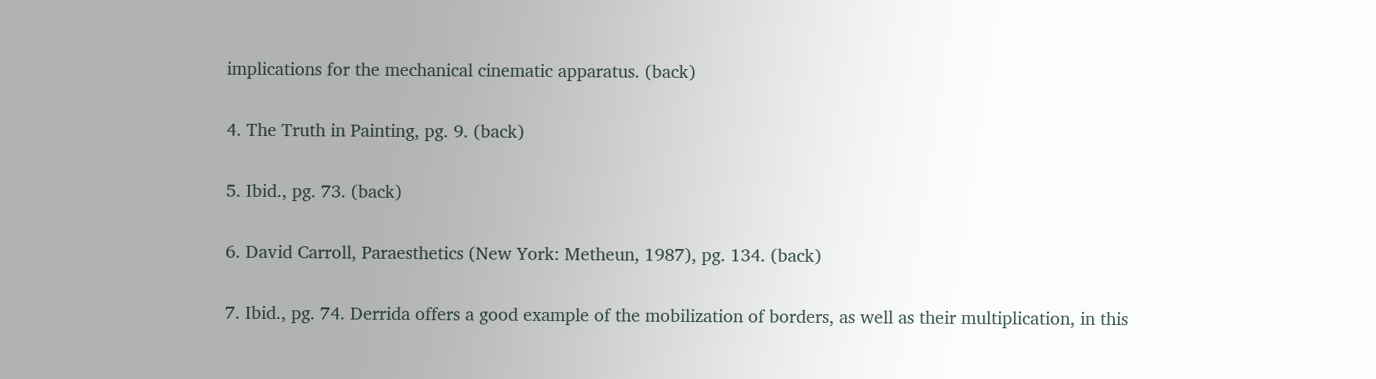implications for the mechanical cinematic apparatus. (back)

4. The Truth in Painting, pg. 9. (back)

5. Ibid., pg. 73. (back)

6. David Carroll, Paraesthetics (New York: Metheun, 1987), pg. 134. (back)

7. Ibid., pg. 74. Derrida offers a good example of the mobilization of borders, as well as their multiplication, in this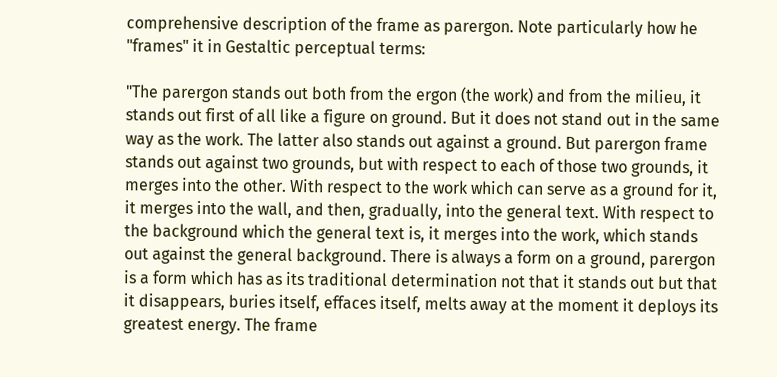comprehensive description of the frame as parergon. Note particularly how he "frames" it in Gestaltic perceptual terms:

"The parergon stands out both from the ergon (the work) and from the milieu, it stands out first of all like a figure on ground. But it does not stand out in the same way as the work. The latter also stands out against a ground. But parergon frame stands out against two grounds, but with respect to each of those two grounds, it merges into the other. With respect to the work which can serve as a ground for it, it merges into the wall, and then, gradually, into the general text. With respect to the background which the general text is, it merges into the work, which stands out against the general background. There is always a form on a ground, parergon is a form which has as its traditional determination not that it stands out but that it disappears, buries itself, effaces itself, melts away at the moment it deploys its greatest energy. The frame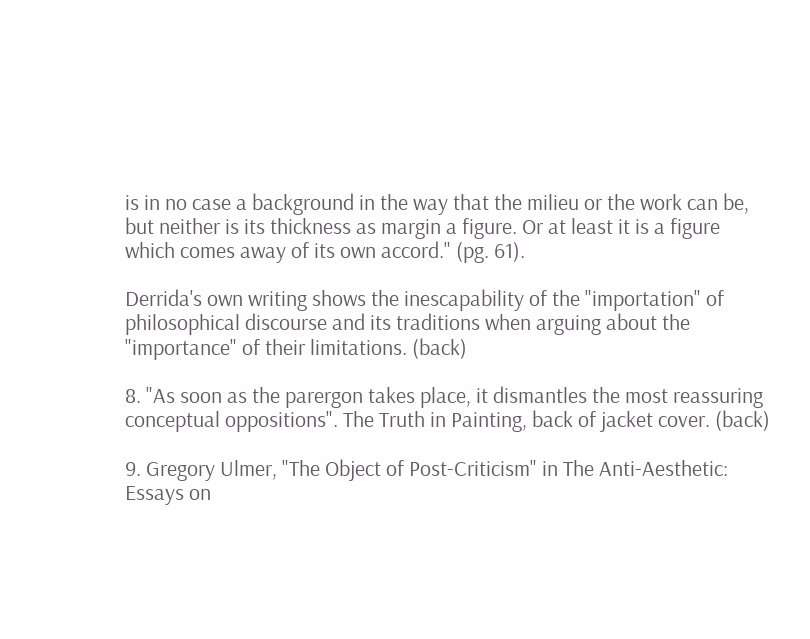is in no case a background in the way that the milieu or the work can be, but neither is its thickness as margin a figure. Or at least it is a figure which comes away of its own accord." (pg. 61).

Derrida's own writing shows the inescapability of the "importation" of philosophical discourse and its traditions when arguing about the "importance" of their limitations. (back)

8. "As soon as the parergon takes place, it dismantles the most reassuring conceptual oppositions". The Truth in Painting, back of jacket cover. (back)

9. Gregory Ulmer, "The Object of Post-Criticism" in The Anti-Aesthetic: Essays on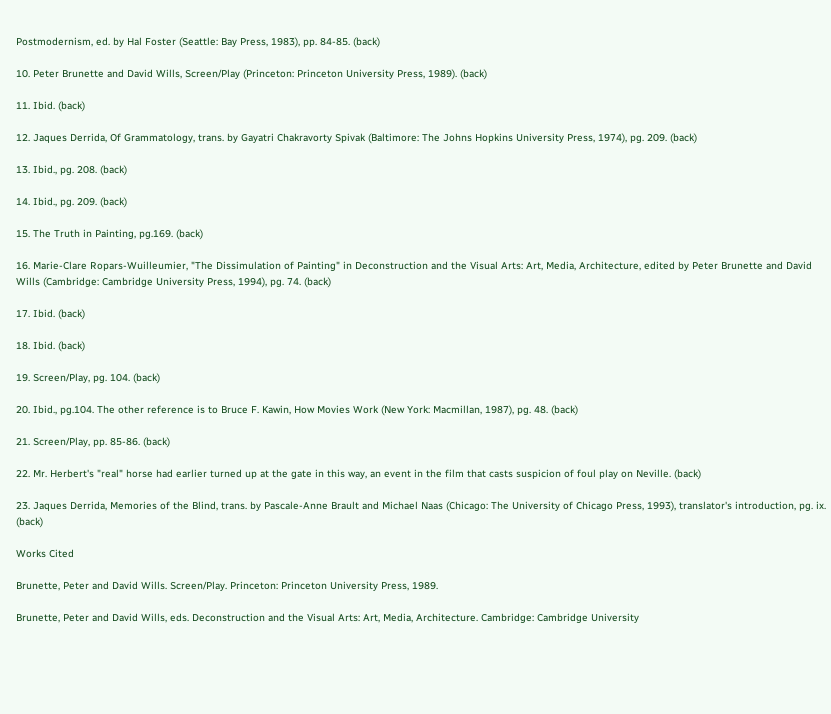Postmodernism, ed. by Hal Foster (Seattle: Bay Press, 1983), pp. 84-85. (back)

10. Peter Brunette and David Wills, Screen/Play (Princeton: Princeton University Press, 1989). (back)

11. Ibid. (back)

12. Jaques Derrida, Of Grammatology, trans. by Gayatri Chakravorty Spivak (Baltimore: The Johns Hopkins University Press, 1974), pg. 209. (back)

13. Ibid., pg. 208. (back)

14. Ibid., pg. 209. (back)

15. The Truth in Painting, pg.169. (back)

16. Marie-Clare Ropars-Wuilleumier, "The Dissimulation of Painting" in Deconstruction and the Visual Arts: Art, Media, Architecture, edited by Peter Brunette and David Wills (Cambridge: Cambridge University Press, 1994), pg. 74. (back)

17. Ibid. (back)

18. Ibid. (back)

19. Screen/Play, pg. 104. (back)

20. Ibid., pg.104. The other reference is to Bruce F. Kawin, How Movies Work (New York: Macmillan, 1987), pg. 48. (back)

21. Screen/Play, pp. 85-86. (back)

22. Mr. Herbert's "real" horse had earlier turned up at the gate in this way, an event in the film that casts suspicion of foul play on Neville. (back)

23. Jaques Derrida, Memories of the Blind, trans. by Pascale-Anne Brault and Michael Naas (Chicago: The University of Chicago Press, 1993), translator's introduction, pg. ix. (back)

Works Cited

Brunette, Peter and David Wills. Screen/Play. Princeton: Princeton University Press, 1989.

Brunette, Peter and David Wills, eds. Deconstruction and the Visual Arts: Art, Media, Architecture. Cambridge: Cambridge University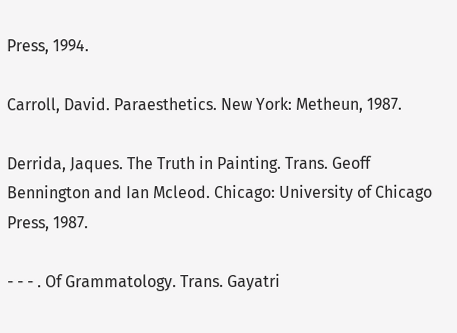Press, 1994.

Carroll, David. Paraesthetics. New York: Metheun, 1987.

Derrida, Jaques. The Truth in Painting. Trans. Geoff Bennington and Ian Mcleod. Chicago: University of Chicago Press, 1987.

- - - . Of Grammatology. Trans. Gayatri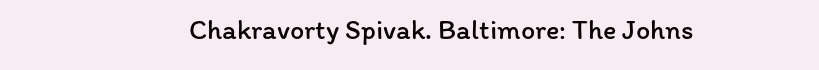Chakravorty Spivak. Baltimore: The Johns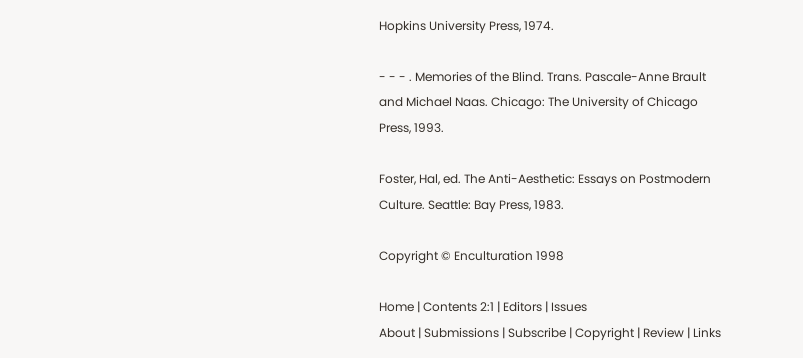Hopkins University Press, 1974.

- - - . Memories of the Blind. Trans. Pascale-Anne Brault and Michael Naas. Chicago: The University of Chicago Press, 1993.

Foster, Hal, ed. The Anti-Aesthetic: Essays on Postmodern Culture. Seattle: Bay Press, 1983.

Copyright © Enculturation 1998

Home | Contents 2:1 | Editors | Issues
About | Submissions | Subscribe | Copyright | Review | Links